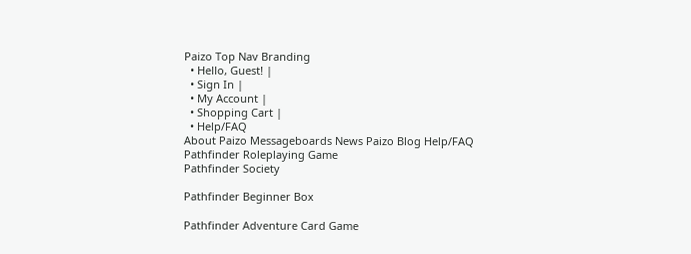Paizo Top Nav Branding
  • Hello, Guest! |
  • Sign In |
  • My Account |
  • Shopping Cart |
  • Help/FAQ
About Paizo Messageboards News Paizo Blog Help/FAQ
Pathfinder Roleplaying Game
Pathfinder Society

Pathfinder Beginner Box

Pathfinder Adventure Card Game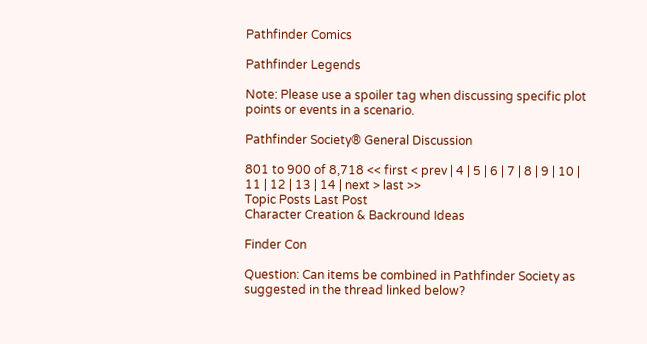Pathfinder Comics

Pathfinder Legends

Note: Please use a spoiler tag when discussing specific plot points or events in a scenario.

Pathfinder Society® General Discussion

801 to 900 of 8,718 << first < prev | 4 | 5 | 6 | 7 | 8 | 9 | 10 | 11 | 12 | 13 | 14 | next > last >>
Topic Posts Last Post
Character Creation & Backround Ideas

Finder Con

Question: Can items be combined in Pathfinder Society as suggested in the thread linked below?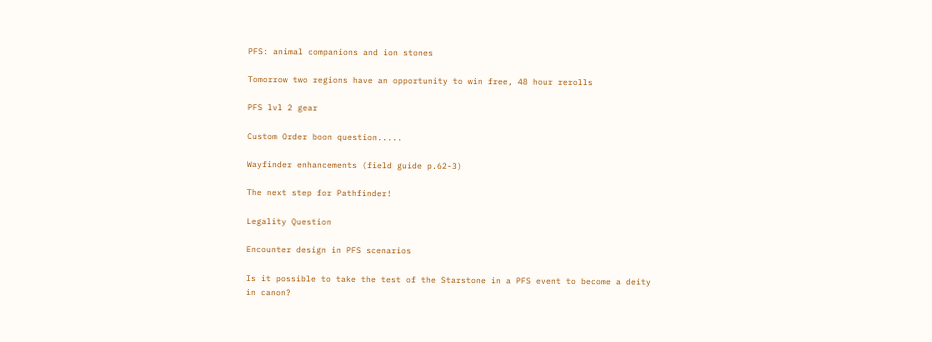PFS: animal companions and ion stones

Tomorrow two regions have an opportunity to win free, 48 hour rerolls

PFS lvl 2 gear

Custom Order boon question.....

Wayfinder enhancements (field guide p.62-3)

The next step for Pathfinder!

Legality Question

Encounter design in PFS scenarios

Is it possible to take the test of the Starstone in a PFS event to become a deity in canon?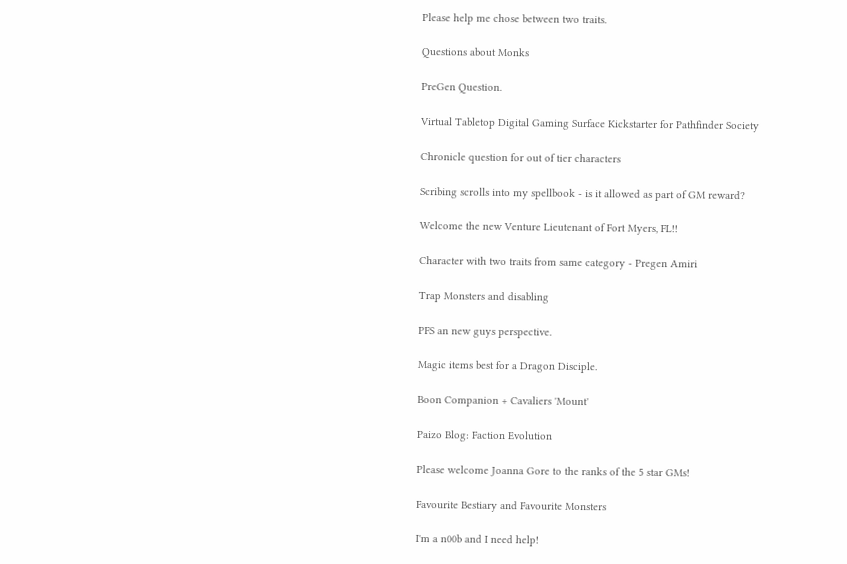Please help me chose between two traits.

Questions about Monks

PreGen Question.

Virtual Tabletop Digital Gaming Surface Kickstarter for Pathfinder Society

Chronicle question for out of tier characters

Scribing scrolls into my spellbook - is it allowed as part of GM reward?

Welcome the new Venture Lieutenant of Fort Myers, FL!!

Character with two traits from same category - Pregen Amiri

Trap Monsters and disabling

PFS an new guys perspective.

Magic items best for a Dragon Disciple.

Boon Companion + Cavaliers 'Mount'

Paizo Blog: Faction Evolution

Please welcome Joanna Gore to the ranks of the 5 star GMs!

Favourite Bestiary and Favourite Monsters

I'm a n00b and I need help!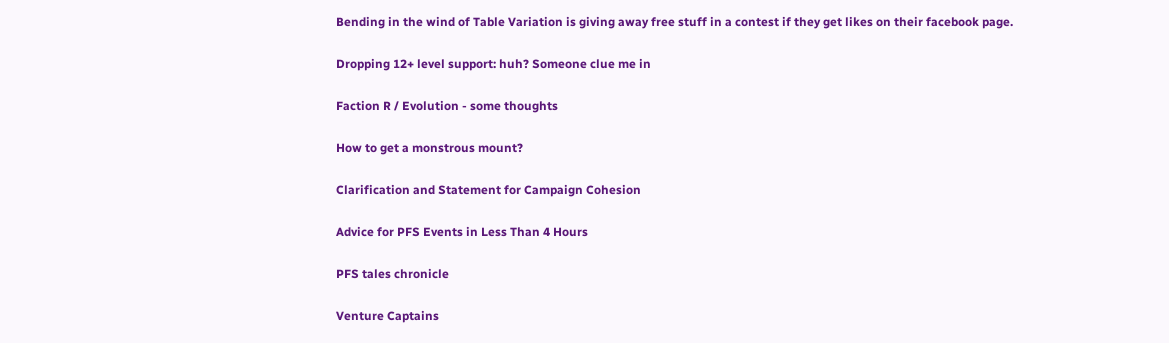Bending in the wind of Table Variation is giving away free stuff in a contest if they get likes on their facebook page.

Dropping 12+ level support: huh? Someone clue me in

Faction R / Evolution - some thoughts

How to get a monstrous mount?

Clarification and Statement for Campaign Cohesion

Advice for PFS Events in Less Than 4 Hours

PFS tales chronicle

Venture Captains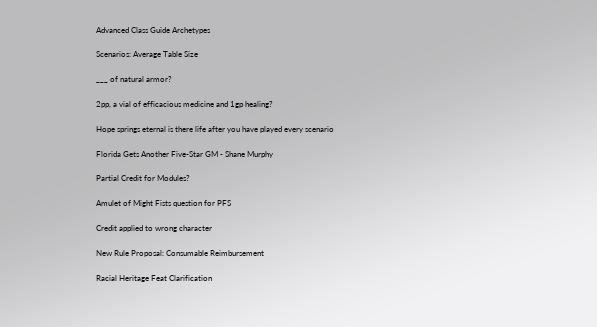Advanced Class Guide Archetypes

Scenarios: Average Table Size

___ of natural armor?

2pp, a vial of efficacious medicine and 1gp healing?

Hope springs eternal is there life after you have played every scenario

Florida Gets Another Five-Star GM - Shane Murphy

Partial Credit for Modules?

Amulet of Might Fists question for PFS

Credit applied to wrong character

New Rule Proposal: Consumable Reimbursement

Racial Heritage Feat Clarification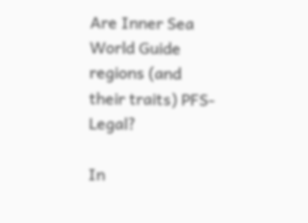Are Inner Sea World Guide regions (and their traits) PFS-Legal?

In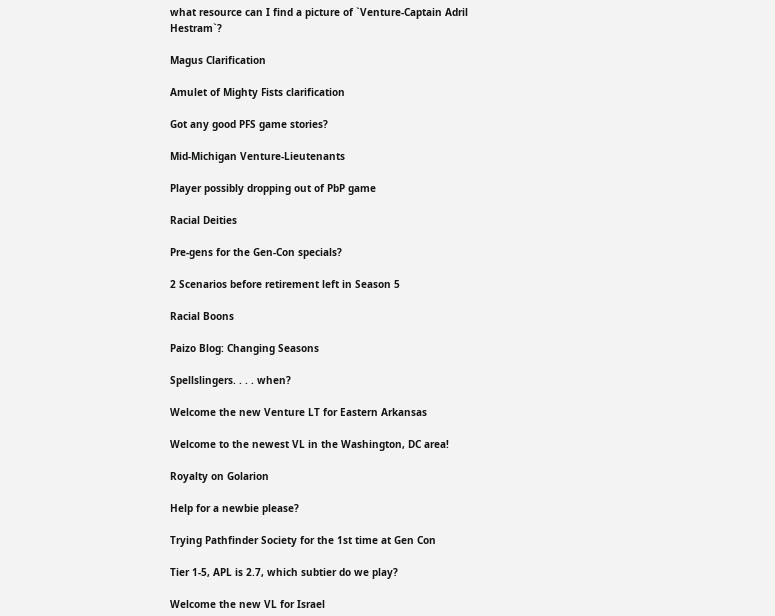what resource can I find a picture of `Venture-Captain Adril Hestram`?

Magus Clarification

Amulet of Mighty Fists clarification

Got any good PFS game stories?

Mid-Michigan Venture-Lieutenants

Player possibly dropping out of PbP game

Racial Deities

Pre-gens for the Gen-Con specials?

2 Scenarios before retirement left in Season 5

Racial Boons

Paizo Blog: Changing Seasons

Spellslingers. . . . when?

Welcome the new Venture LT for Eastern Arkansas

Welcome to the newest VL in the Washington, DC area!

Royalty on Golarion

Help for a newbie please?

Trying Pathfinder Society for the 1st time at Gen Con

Tier 1-5, APL is 2.7, which subtier do we play?

Welcome the new VL for Israel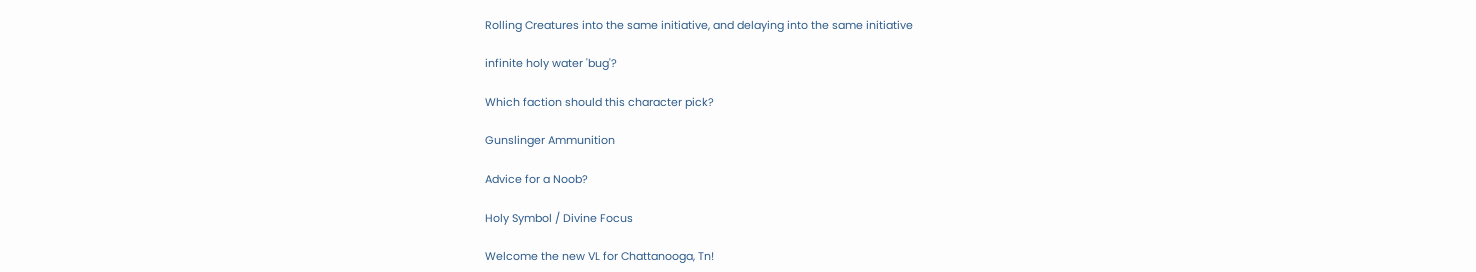Rolling Creatures into the same initiative, and delaying into the same initiative

infinite holy water 'bug'?

Which faction should this character pick?

Gunslinger Ammunition

Advice for a Noob?

Holy Symbol / Divine Focus

Welcome the new VL for Chattanooga, Tn!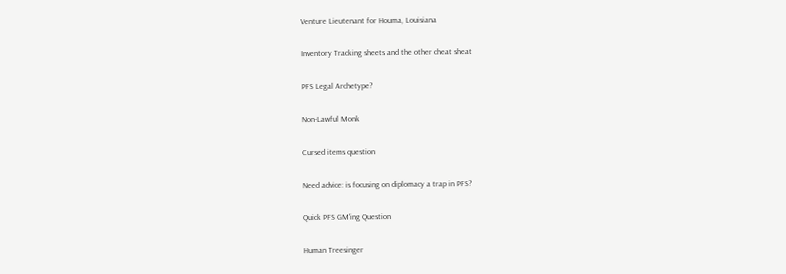Venture Lieutenant for Houma, Louisiana

Inventory Tracking sheets and the other cheat sheat

PFS Legal Archetype?

Non-Lawful Monk

Cursed items question

Need advice: is focusing on diplomacy a trap in PFS?

Quick PFS GM'ing Question

Human Treesinger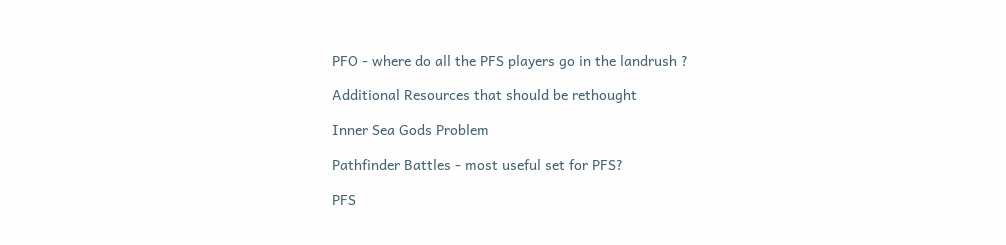PFO - where do all the PFS players go in the landrush ?

Additional Resources that should be rethought

Inner Sea Gods Problem

Pathfinder Battles - most useful set for PFS?

PFS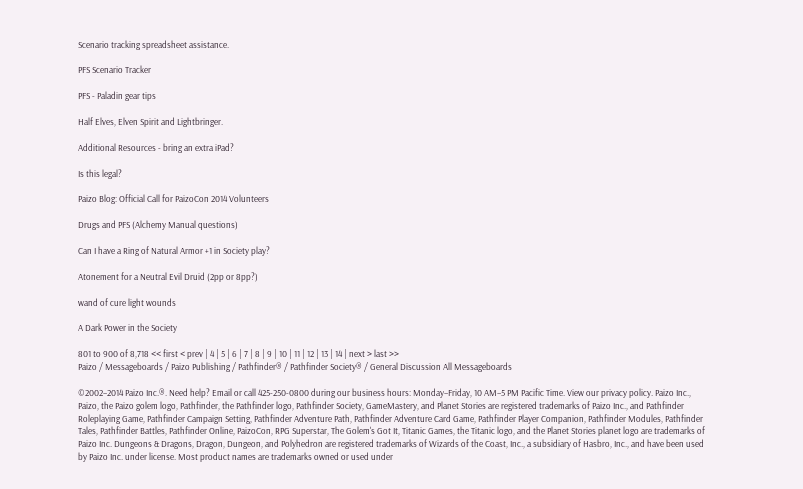Scenario tracking spreadsheet assistance.

PFS Scenario Tracker

PFS - Paladin gear tips

Half Elves, Elven Spirit and Lightbringer.

Additional Resources - bring an extra iPad?

Is this legal?

Paizo Blog: Official Call for PaizoCon 2014 Volunteers

Drugs and PFS (Alchemy Manual questions)

Can I have a Ring of Natural Armor +1 in Society play?

Atonement for a Neutral Evil Druid (2pp or 8pp?)

wand of cure light wounds

A Dark Power in the Society

801 to 900 of 8,718 << first < prev | 4 | 5 | 6 | 7 | 8 | 9 | 10 | 11 | 12 | 13 | 14 | next > last >>
Paizo / Messageboards / Paizo Publishing / Pathfinder® / Pathfinder Society® / General Discussion All Messageboards

©2002–2014 Paizo Inc.®. Need help? Email or call 425-250-0800 during our business hours: Monday–Friday, 10 AM–5 PM Pacific Time. View our privacy policy. Paizo Inc., Paizo, the Paizo golem logo, Pathfinder, the Pathfinder logo, Pathfinder Society, GameMastery, and Planet Stories are registered trademarks of Paizo Inc., and Pathfinder Roleplaying Game, Pathfinder Campaign Setting, Pathfinder Adventure Path, Pathfinder Adventure Card Game, Pathfinder Player Companion, Pathfinder Modules, Pathfinder Tales, Pathfinder Battles, Pathfinder Online, PaizoCon, RPG Superstar, The Golem's Got It, Titanic Games, the Titanic logo, and the Planet Stories planet logo are trademarks of Paizo Inc. Dungeons & Dragons, Dragon, Dungeon, and Polyhedron are registered trademarks of Wizards of the Coast, Inc., a subsidiary of Hasbro, Inc., and have been used by Paizo Inc. under license. Most product names are trademarks owned or used under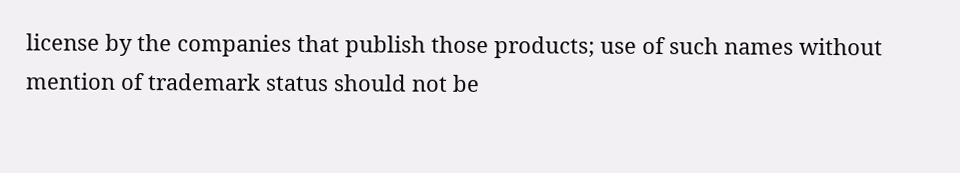license by the companies that publish those products; use of such names without mention of trademark status should not be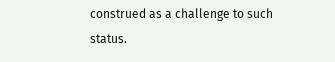construed as a challenge to such status.